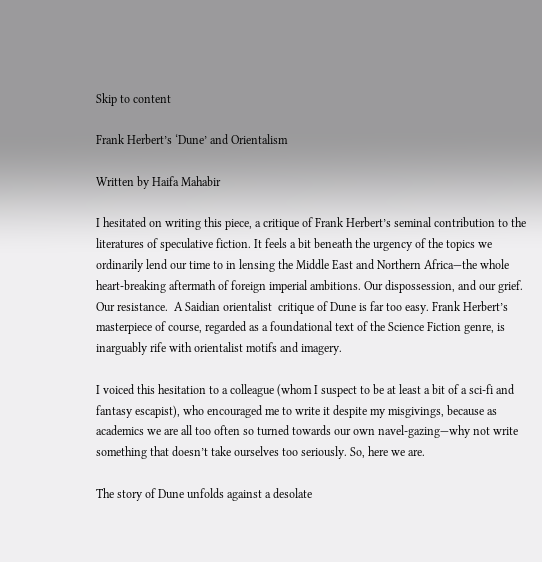Skip to content

Frank Herbert’s ‘Dune’ and Orientalism

Written by Haifa Mahabir

I hesitated on writing this piece, a critique of Frank Herbert’s seminal contribution to the literatures of speculative fiction. It feels a bit beneath the urgency of the topics we ordinarily lend our time to in lensing the Middle East and Northern Africa—the whole heart-breaking aftermath of foreign imperial ambitions. Our dispossession, and our grief. Our resistance.  A Saidian orientalist  critique of Dune is far too easy. Frank Herbert’s masterpiece of course, regarded as a foundational text of the Science Fiction genre, is inarguably rife with orientalist motifs and imagery.

I voiced this hesitation to a colleague (whom I suspect to be at least a bit of a sci-fi and fantasy escapist), who encouraged me to write it despite my misgivings, because as academics we are all too often so turned towards our own navel-gazing—why not write something that doesn’t take ourselves too seriously. So, here we are.

The story of Dune unfolds against a desolate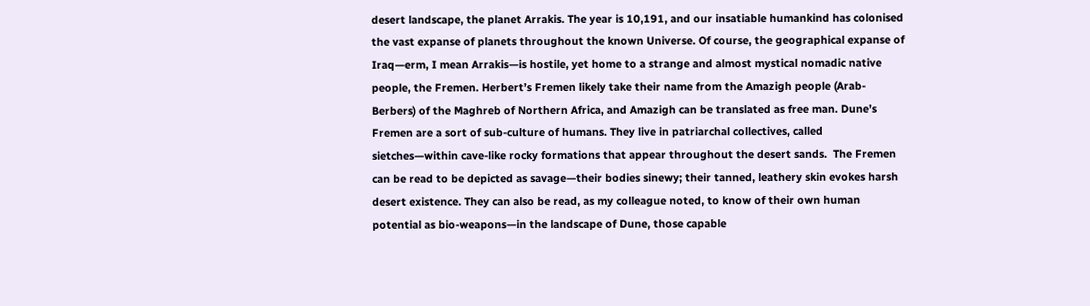desert landscape, the planet Arrakis. The year is 10,191, and our insatiable humankind has colonised the vast expanse of planets throughout the known Universe. Of course, the geographical expanse of Iraq—erm, I mean Arrakis—is hostile, yet home to a strange and almost mystical nomadic native people, the Fremen. Herbert’s Fremen likely take their name from the Amazigh people (Arab-Berbers) of the Maghreb of Northern Africa, and Amazigh can be translated as free man. Dune’s Fremen are a sort of sub-culture of humans. They live in patriarchal collectives, called sietches—within cave-like rocky formations that appear throughout the desert sands.  The Fremen can be read to be depicted as savage—their bodies sinewy; their tanned, leathery skin evokes harsh desert existence. They can also be read, as my colleague noted, to know of their own human potential as bio-weapons—in the landscape of Dune, those capable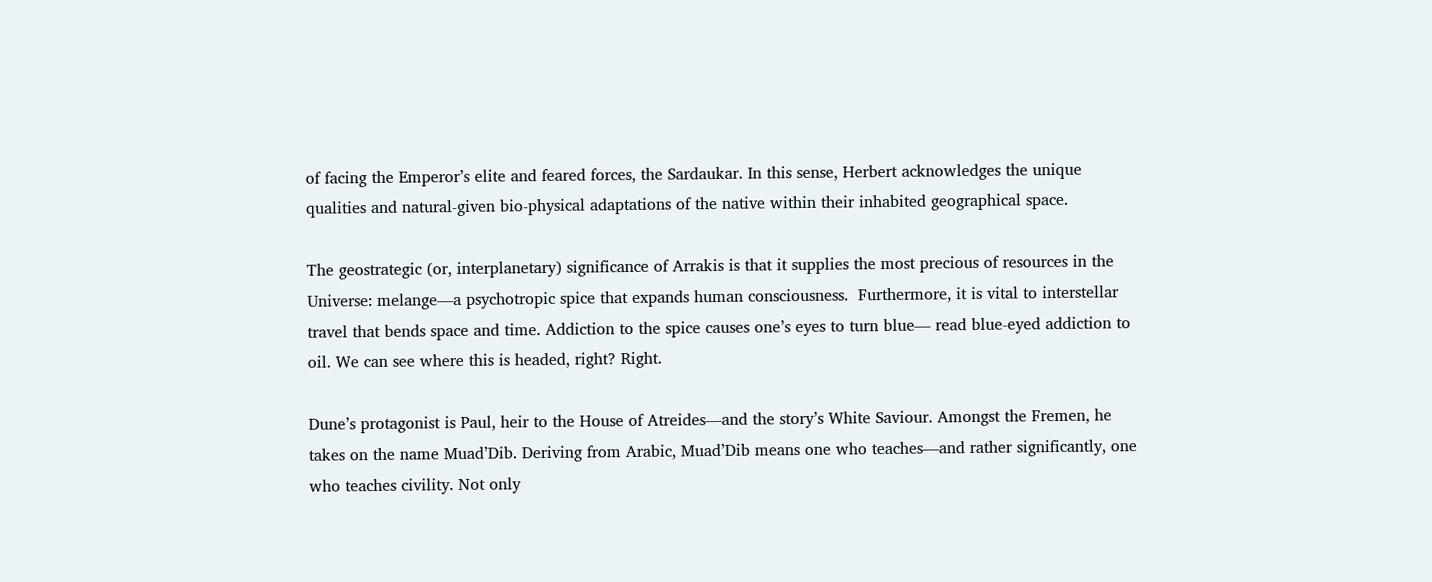of facing the Emperor’s elite and feared forces, the Sardaukar. In this sense, Herbert acknowledges the unique qualities and natural-given bio-physical adaptations of the native within their inhabited geographical space.

The geostrategic (or, interplanetary) significance of Arrakis is that it supplies the most precious of resources in the Universe: melange—a psychotropic spice that expands human consciousness.  Furthermore, it is vital to interstellar travel that bends space and time. Addiction to the spice causes one’s eyes to turn blue— read blue-eyed addiction to oil. We can see where this is headed, right? Right.

Dune’s protagonist is Paul, heir to the House of Atreides—and the story’s White Saviour. Amongst the Fremen, he takes on the name Muad’Dib. Deriving from Arabic, Muad’Dib means one who teaches—and rather significantly, one who teaches civility. Not only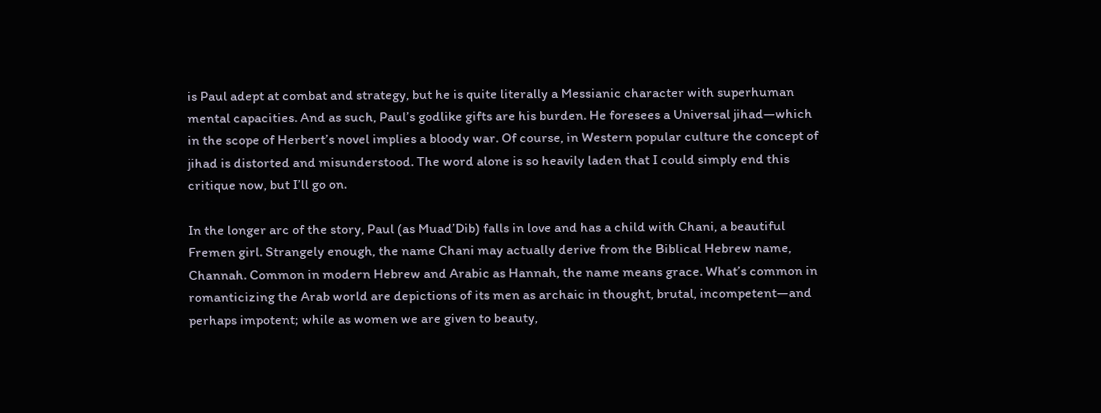is Paul adept at combat and strategy, but he is quite literally a Messianic character with superhuman mental capacities. And as such, Paul’s godlike gifts are his burden. He foresees a Universal jihad—which in the scope of Herbert’s novel implies a bloody war. Of course, in Western popular culture the concept of jihad is distorted and misunderstood. The word alone is so heavily laden that I could simply end this critique now, but I’ll go on.

In the longer arc of the story, Paul (as Muad’Dib) falls in love and has a child with Chani, a beautiful Fremen girl. Strangely enough, the name Chani may actually derive from the Biblical Hebrew name, Channah. Common in modern Hebrew and Arabic as Hannah, the name means grace. What’s common in romanticizing the Arab world are depictions of its men as archaic in thought, brutal, incompetent—and perhaps impotent; while as women we are given to beauty,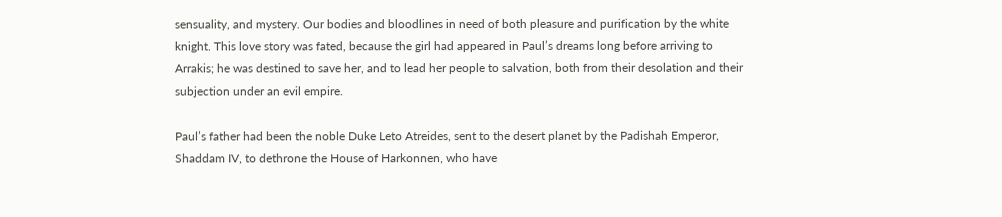sensuality, and mystery. Our bodies and bloodlines in need of both pleasure and purification by the white knight. This love story was fated, because the girl had appeared in Paul’s dreams long before arriving to Arrakis; he was destined to save her, and to lead her people to salvation, both from their desolation and their subjection under an evil empire.

Paul’s father had been the noble Duke Leto Atreides, sent to the desert planet by the Padishah Emperor, Shaddam IV, to dethrone the House of Harkonnen, who have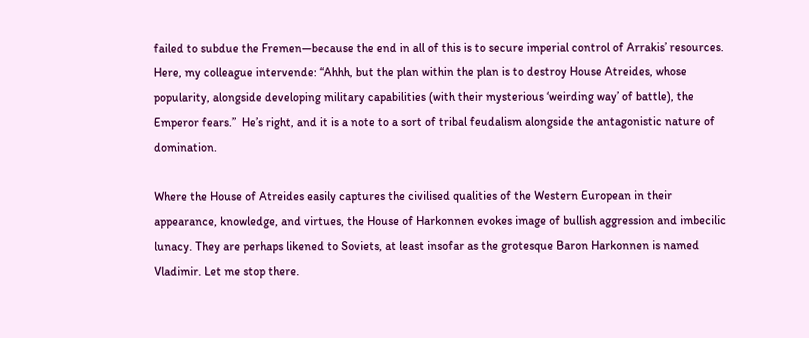failed to subdue the Fremen—because the end in all of this is to secure imperial control of Arrakis’ resources. Here, my colleague intervende: “Ahhh, but the plan within the plan is to destroy House Atreides, whose popularity, alongside developing military capabilities (with their mysterious ‘weirding way’ of battle), the Emperor fears.”  He’s right, and it is a note to a sort of tribal feudalism alongside the antagonistic nature of domination.

Where the House of Atreides easily captures the civilised qualities of the Western European in their appearance, knowledge, and virtues, the House of Harkonnen evokes image of bullish aggression and imbecilic lunacy. They are perhaps likened to Soviets, at least insofar as the grotesque Baron Harkonnen is named Vladimir. Let me stop there.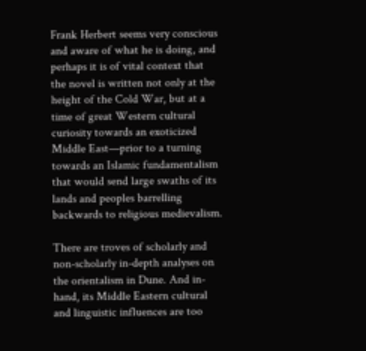Frank Herbert seems very conscious and aware of what he is doing, and perhaps it is of vital context that the novel is written not only at the height of the Cold War, but at a time of great Western cultural curiosity towards an exoticized Middle East—prior to a turning towards an Islamic fundamentalism that would send large swaths of its lands and peoples barrelling backwards to religious medievalism.

There are troves of scholarly and non-scholarly in-depth analyses on the orientalism in Dune. And in-hand, its Middle Eastern cultural and linguistic influences are too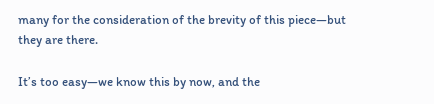many for the consideration of the brevity of this piece—but they are there.

It’s too easy—we know this by now, and the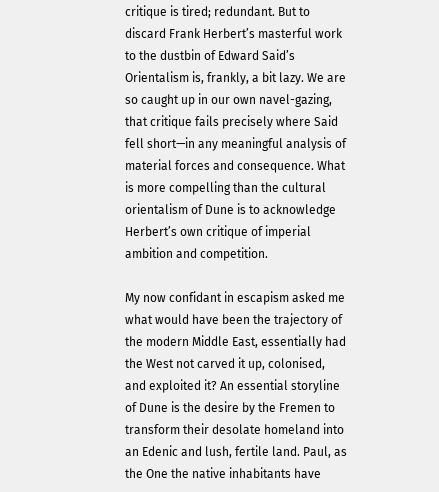critique is tired; redundant. But to discard Frank Herbert’s masterful work to the dustbin of Edward Said’s Orientalism is, frankly, a bit lazy. We are so caught up in our own navel-gazing, that critique fails precisely where Said fell short—in any meaningful analysis of material forces and consequence. What is more compelling than the cultural orientalism of Dune is to acknowledge Herbert’s own critique of imperial ambition and competition.

My now confidant in escapism asked me what would have been the trajectory of the modern Middle East, essentially had the West not carved it up, colonised, and exploited it? An essential storyline of Dune is the desire by the Fremen to transform their desolate homeland into an Edenic and lush, fertile land. Paul, as the One the native inhabitants have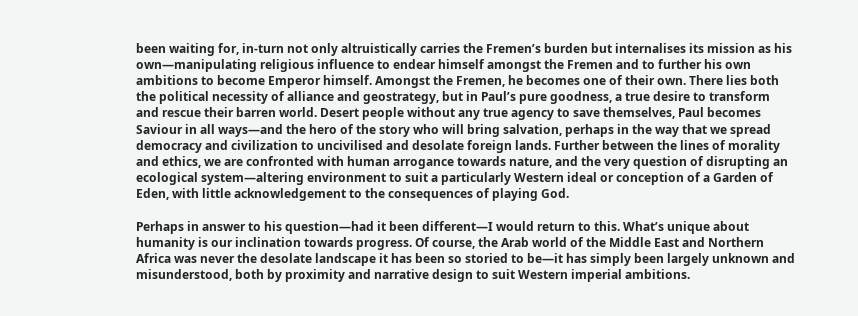been waiting for, in-turn not only altruistically carries the Fremen’s burden but internalises its mission as his own—manipulating religious influence to endear himself amongst the Fremen and to further his own ambitions to become Emperor himself. Amongst the Fremen, he becomes one of their own. There lies both the political necessity of alliance and geostrategy, but in Paul’s pure goodness, a true desire to transform and rescue their barren world. Desert people without any true agency to save themselves, Paul becomes Saviour in all ways—and the hero of the story who will bring salvation, perhaps in the way that we spread democracy and civilization to uncivilised and desolate foreign lands. Further between the lines of morality and ethics, we are confronted with human arrogance towards nature, and the very question of disrupting an ecological system—altering environment to suit a particularly Western ideal or conception of a Garden of Eden, with little acknowledgement to the consequences of playing God.

Perhaps in answer to his question—had it been different—I would return to this. What’s unique about humanity is our inclination towards progress. Of course, the Arab world of the Middle East and Northern Africa was never the desolate landscape it has been so storied to be—it has simply been largely unknown and misunderstood, both by proximity and narrative design to suit Western imperial ambitions.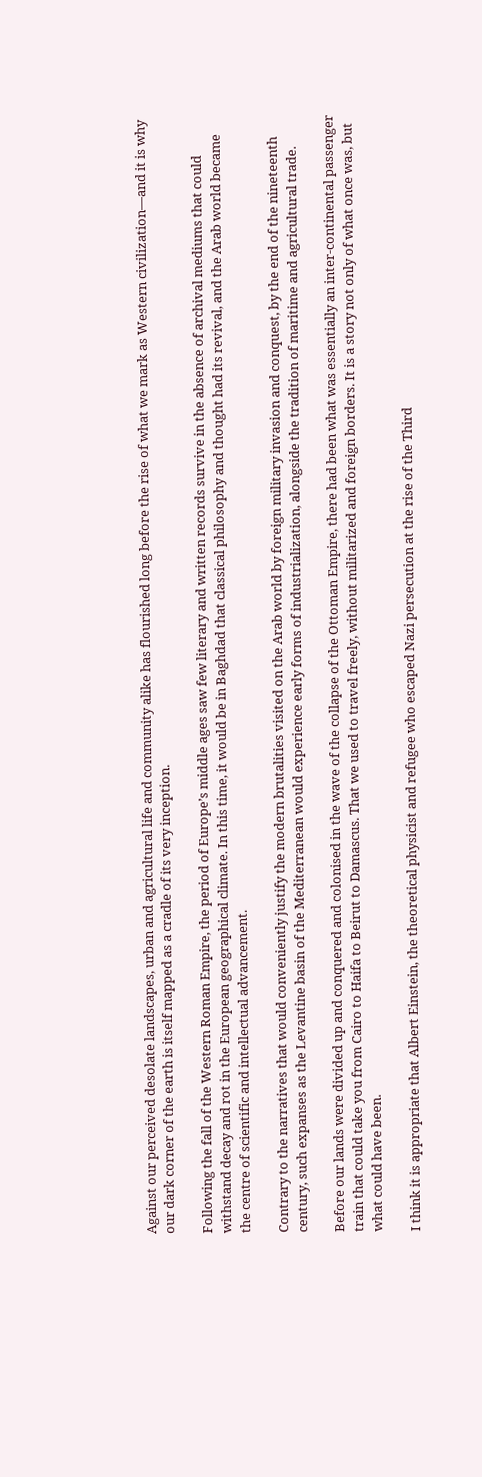Against our perceived desolate landscapes, urban and agricultural life and community alike has flourished long before the rise of what we mark as Western civilization—and it is why our dark corner of the earth is itself mapped as a cradle of its very inception.

Following the fall of the Western Roman Empire, the period of Europe’s middle ages saw few literary and written records survive in the absence of archival mediums that could withstand decay and rot in the European geographical climate. In this time, it would be in Baghdad that classical philosophy and thought had its revival, and the Arab world became the centre of scientific and intellectual advancement.

Contrary to the narratives that would conveniently justify the modern brutalities visited on the Arab world by foreign military invasion and conquest, by the end of the nineteenth century, such expanses as the Levantine basin of the Mediterranean would experience early forms of industrialization, alongside the tradition of maritime and agricultural trade.

Before our lands were divided up and conquered and colonised in the wave of the collapse of the Ottoman Empire, there had been what was essentially an inter-continental passenger train that could take you from Cairo to Haifa to Beirut to Damascus. That we used to travel freely, without militarized and foreign borders. It is a story not only of what once was, but what could have been.

I think it is appropriate that Albert Einstein, the theoretical physicist and refugee who escaped Nazi persecution at the rise of the Third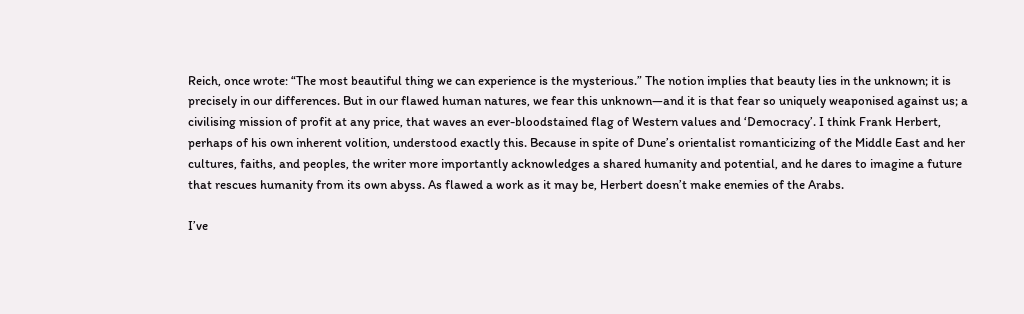Reich, once wrote: “The most beautiful thing we can experience is the mysterious.” The notion implies that beauty lies in the unknown; it is precisely in our differences. But in our flawed human natures, we fear this unknown—and it is that fear so uniquely weaponised against us; a civilising mission of profit at any price, that waves an ever-bloodstained flag of Western values and ‘Democracy’. I think Frank Herbert, perhaps of his own inherent volition, understood exactly this. Because in spite of Dune’s orientalist romanticizing of the Middle East and her cultures, faiths, and peoples, the writer more importantly acknowledges a shared humanity and potential, and he dares to imagine a future that rescues humanity from its own abyss. As flawed a work as it may be, Herbert doesn’t make enemies of the Arabs.

I’ve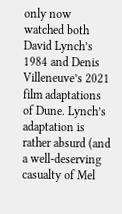only now watched both David Lynch’s 1984 and Denis Villeneuve’s 2021 film adaptations of Dune. Lynch’s adaptation is rather absurd (and a well-deserving casualty of Mel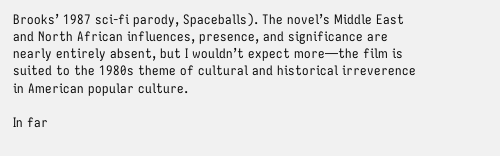Brooks’ 1987 sci-fi parody, Spaceballs). The novel’s Middle East and North African influences, presence, and significance are nearly entirely absent, but I wouldn’t expect more—the film is suited to the 1980s theme of cultural and historical irreverence in American popular culture.

In far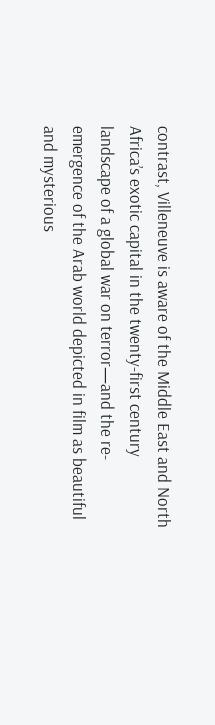contrast, Villeneuve is aware of the Middle East and North Africa’s exotic capital in the twenty-first century landscape of a global war on terror—and the re-emergence of the Arab world depicted in film as beautiful and mysterious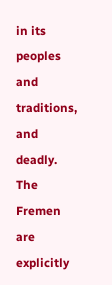in its peoples and traditions, and deadly. The Fremen are explicitly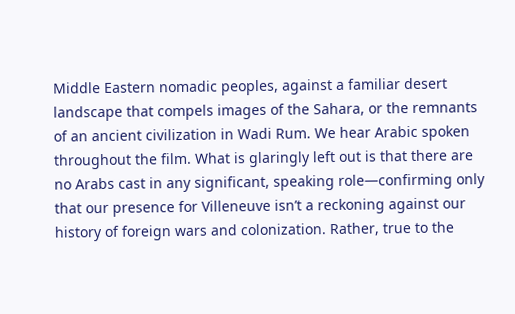Middle Eastern nomadic peoples, against a familiar desert landscape that compels images of the Sahara, or the remnants of an ancient civilization in Wadi Rum. We hear Arabic spoken throughout the film. What is glaringly left out is that there are no Arabs cast in any significant, speaking role—confirming only that our presence for Villeneuve isn’t a reckoning against our history of foreign wars and colonization. Rather, true to the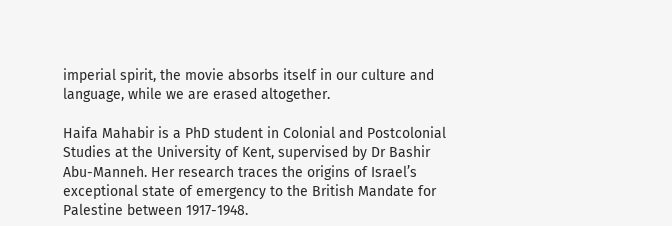imperial spirit, the movie absorbs itself in our culture and language, while we are erased altogether.

Haifa Mahabir is a PhD student in Colonial and Postcolonial Studies at the University of Kent, supervised by Dr Bashir Abu-Manneh. Her research traces the origins of Israel’s exceptional state of emergency to the British Mandate for Palestine between 1917-1948.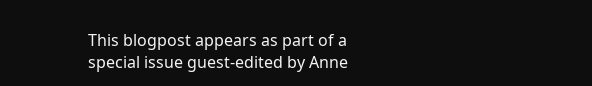This blogpost appears as part of a special issue guest-edited by Anne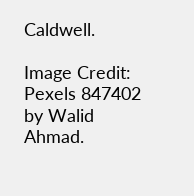Caldwell.

Image Credit: Pexels 847402 by Walid Ahmad.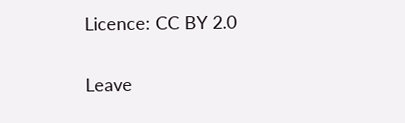Licence: CC BY 2.0

Leave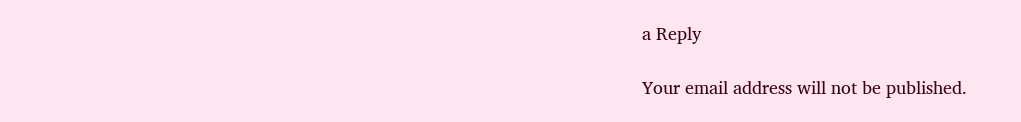a Reply

Your email address will not be published.